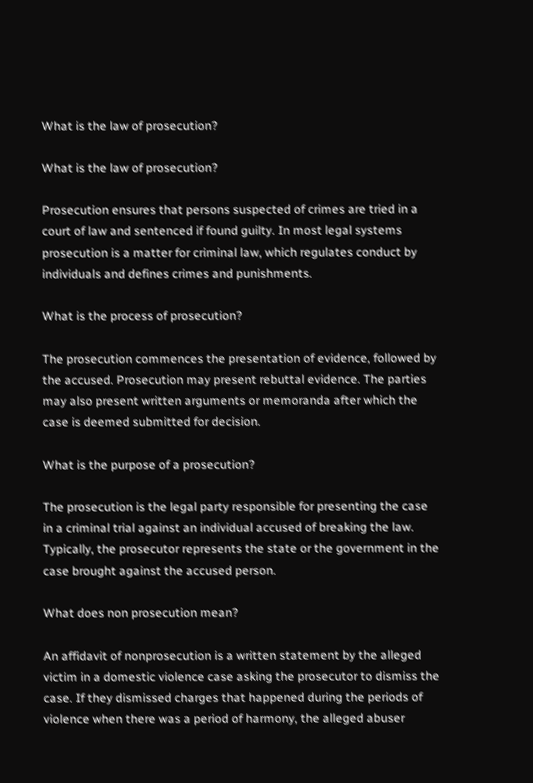What is the law of prosecution?

What is the law of prosecution?

Prosecution ensures that persons suspected of crimes are tried in a court of law and sentenced if found guilty. In most legal systems prosecution is a matter for criminal law, which regulates conduct by individuals and defines crimes and punishments.

What is the process of prosecution?

The prosecution commences the presentation of evidence, followed by the accused. Prosecution may present rebuttal evidence. The parties may also present written arguments or memoranda after which the case is deemed submitted for decision.

What is the purpose of a prosecution?

The prosecution is the legal party responsible for presenting the case in a criminal trial against an individual accused of breaking the law. Typically, the prosecutor represents the state or the government in the case brought against the accused person.

What does non prosecution mean?

An affidavit of nonprosecution is a written statement by the alleged victim in a domestic violence case asking the prosecutor to dismiss the case. If they dismissed charges that happened during the periods of violence when there was a period of harmony, the alleged abuser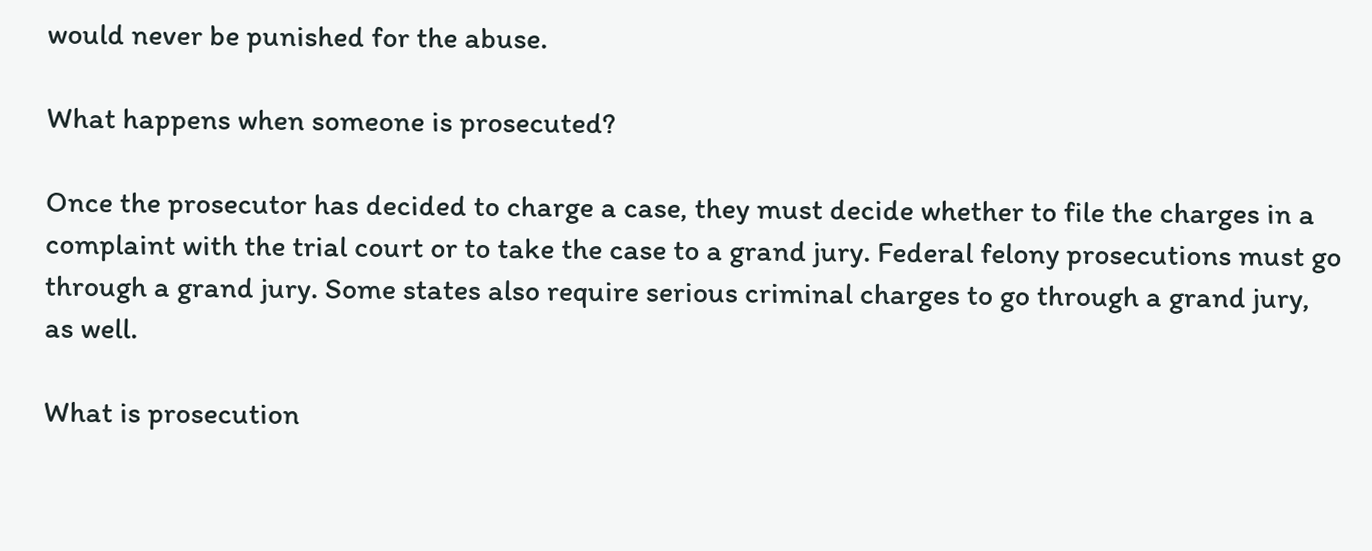would never be punished for the abuse.

What happens when someone is prosecuted?

Once the prosecutor has decided to charge a case, they must decide whether to file the charges in a complaint with the trial court or to take the case to a grand jury. Federal felony prosecutions must go through a grand jury. Some states also require serious criminal charges to go through a grand jury, as well.

What is prosecution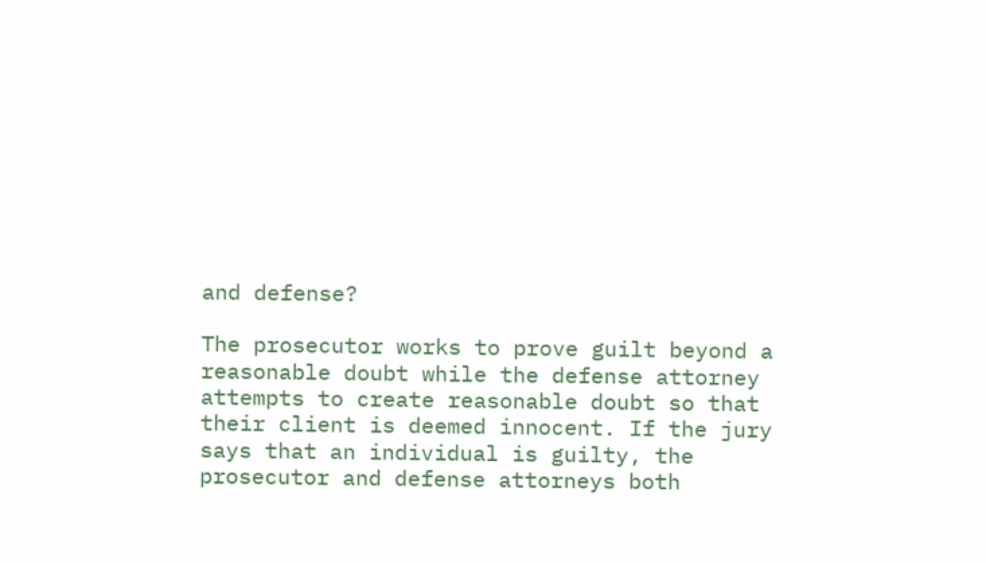and defense?

The prosecutor works to prove guilt beyond a reasonable doubt while the defense attorney attempts to create reasonable doubt so that their client is deemed innocent. If the jury says that an individual is guilty, the prosecutor and defense attorneys both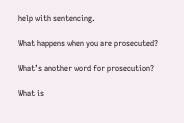help with sentencing.

What happens when you are prosecuted?

What’s another word for prosecution?

What is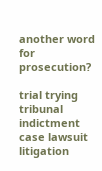another word for prosecution?

trial trying
tribunal indictment
case lawsuit
litigation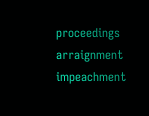proceedings
arraignment impeachment